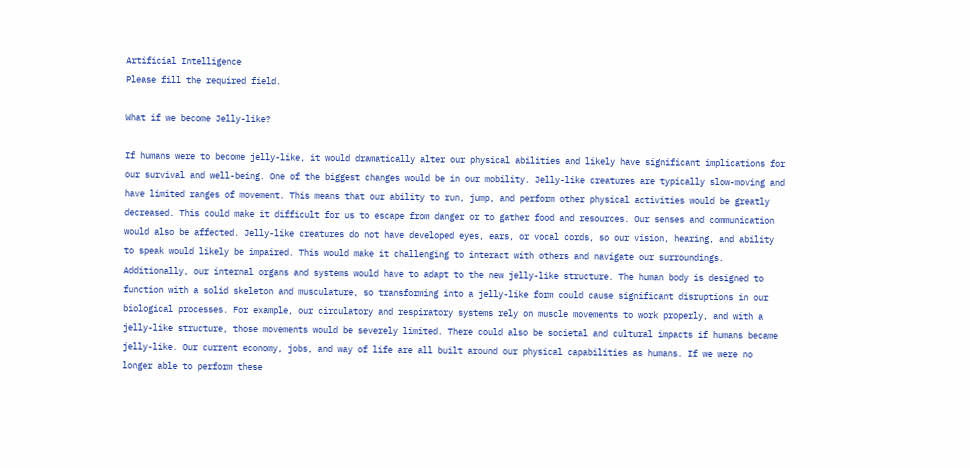Artificial Intelligence
Please fill the required field.

What if we become Jelly-like?

If humans were to become jelly-like, it would dramatically alter our physical abilities and likely have significant implications for our survival and well-being. One of the biggest changes would be in our mobility. Jelly-like creatures are typically slow-moving and have limited ranges of movement. This means that our ability to run, jump, and perform other physical activities would be greatly decreased. This could make it difficult for us to escape from danger or to gather food and resources. Our senses and communication would also be affected. Jelly-like creatures do not have developed eyes, ears, or vocal cords, so our vision, hearing, and ability to speak would likely be impaired. This would make it challenging to interact with others and navigate our surroundings. Additionally, our internal organs and systems would have to adapt to the new jelly-like structure. The human body is designed to function with a solid skeleton and musculature, so transforming into a jelly-like form could cause significant disruptions in our biological processes. For example, our circulatory and respiratory systems rely on muscle movements to work properly, and with a jelly-like structure, those movements would be severely limited. There could also be societal and cultural impacts if humans became jelly-like. Our current economy, jobs, and way of life are all built around our physical capabilities as humans. If we were no longer able to perform these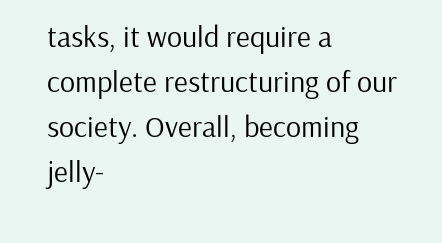tasks, it would require a complete restructuring of our society. Overall, becoming jelly-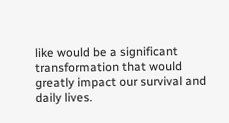like would be a significant transformation that would greatly impact our survival and daily lives.